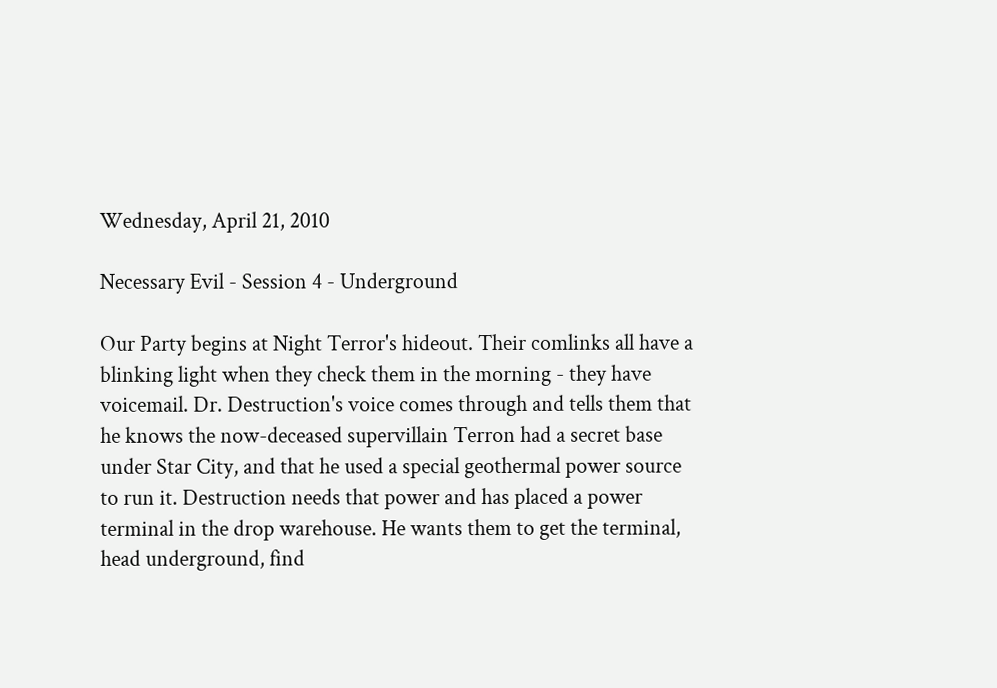Wednesday, April 21, 2010

Necessary Evil - Session 4 - Underground

Our Party begins at Night Terror's hideout. Their comlinks all have a blinking light when they check them in the morning - they have voicemail. Dr. Destruction's voice comes through and tells them that he knows the now-deceased supervillain Terron had a secret base under Star City, and that he used a special geothermal power source to run it. Destruction needs that power and has placed a power terminal in the drop warehouse. He wants them to get the terminal, head underground, find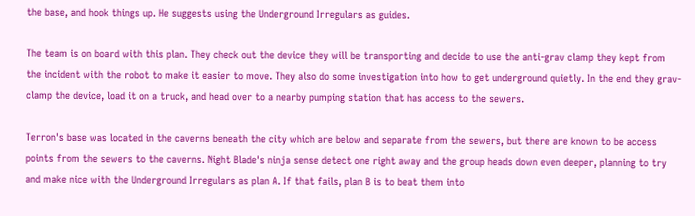the base, and hook things up. He suggests using the Underground Irregulars as guides.

The team is on board with this plan. They check out the device they will be transporting and decide to use the anti-grav clamp they kept from the incident with the robot to make it easier to move. They also do some investigation into how to get underground quietly. In the end they grav-clamp the device, load it on a truck, and head over to a nearby pumping station that has access to the sewers.

Terron's base was located in the caverns beneath the city which are below and separate from the sewers, but there are known to be access points from the sewers to the caverns. Night Blade's ninja sense detect one right away and the group heads down even deeper, planning to try and make nice with the Underground Irregulars as plan A. If that fails, plan B is to beat them into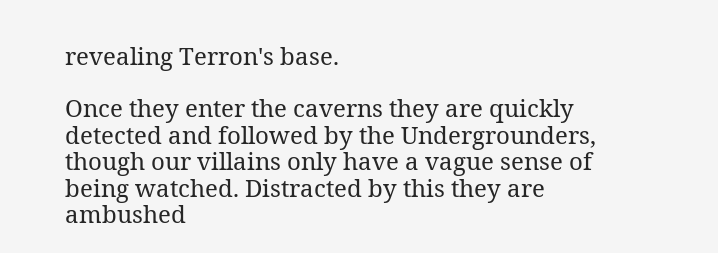revealing Terron's base.

Once they enter the caverns they are quickly detected and followed by the Undergrounders, though our villains only have a vague sense of being watched. Distracted by this they are ambushed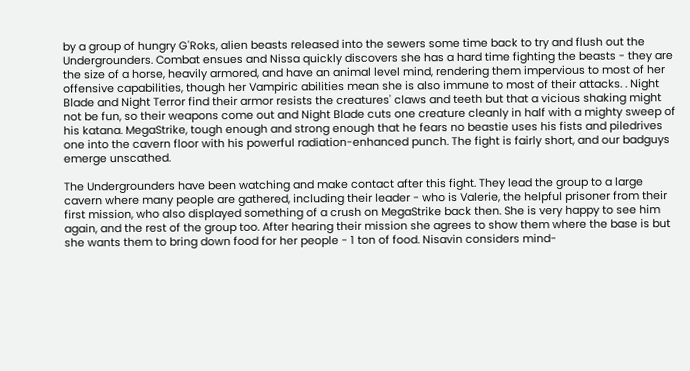by a group of hungry G'Roks, alien beasts released into the sewers some time back to try and flush out the Undergrounders. Combat ensues and Nissa quickly discovers she has a hard time fighting the beasts - they are the size of a horse, heavily armored, and have an animal level mind, rendering them impervious to most of her offensive capabilities, though her Vampiric abilities mean she is also immune to most of their attacks. . Night Blade and Night Terror find their armor resists the creatures' claws and teeth but that a vicious shaking might not be fun, so their weapons come out and Night Blade cuts one creature cleanly in half with a mighty sweep of his katana. MegaStrike, tough enough and strong enough that he fears no beastie uses his fists and piledrives one into the cavern floor with his powerful radiation-enhanced punch. The fight is fairly short, and our badguys emerge unscathed.

The Undergrounders have been watching and make contact after this fight. They lead the group to a large cavern where many people are gathered, including their leader - who is Valerie, the helpful prisoner from their first mission, who also displayed something of a crush on MegaStrike back then. She is very happy to see him again, and the rest of the group too. After hearing their mission she agrees to show them where the base is but she wants them to bring down food for her people - 1 ton of food. Nisavin considers mind-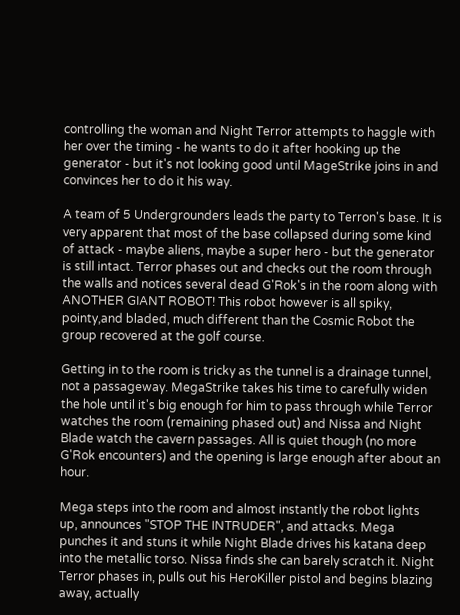controlling the woman and Night Terror attempts to haggle with her over the timing - he wants to do it after hooking up the generator - but it's not looking good until MageStrike joins in and convinces her to do it his way.

A team of 5 Undergrounders leads the party to Terron's base. It is very apparent that most of the base collapsed during some kind of attack - maybe aliens, maybe a super hero - but the generator is still intact. Terror phases out and checks out the room through the walls and notices several dead G'Rok's in the room along with ANOTHER GIANT ROBOT! This robot however is all spiky, pointy,and bladed, much different than the Cosmic Robot the group recovered at the golf course.

Getting in to the room is tricky as the tunnel is a drainage tunnel, not a passageway. MegaStrike takes his time to carefully widen the hole until it's big enough for him to pass through while Terror watches the room (remaining phased out) and Nissa and Night Blade watch the cavern passages. All is quiet though (no more G'Rok encounters) and the opening is large enough after about an hour.

Mega steps into the room and almost instantly the robot lights up, announces "STOP THE INTRUDER", and attacks. Mega punches it and stuns it while Night Blade drives his katana deep into the metallic torso. Nissa finds she can barely scratch it. Night Terror phases in, pulls out his HeroKiller pistol and begins blazing away, actually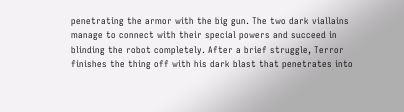penetrating the armor with the big gun. The two dark viallains manage to connect with their special powers and succeed in blinding the robot completely. After a brief struggle, Terror finishes the thing off with his dark blast that penetrates into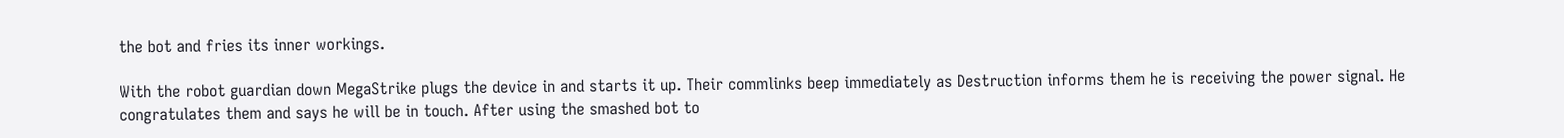the bot and fries its inner workings.

With the robot guardian down MegaStrike plugs the device in and starts it up. Their commlinks beep immediately as Destruction informs them he is receiving the power signal. He congratulates them and says he will be in touch. After using the smashed bot to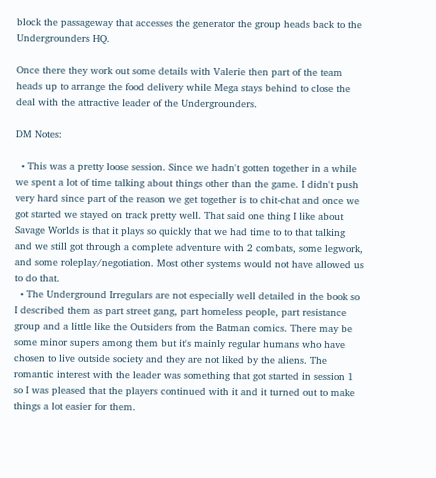block the passageway that accesses the generator the group heads back to the Undergrounders HQ.

Once there they work out some details with Valerie then part of the team heads up to arrange the food delivery while Mega stays behind to close the deal with the attractive leader of the Undergrounders.

DM Notes:

  • This was a pretty loose session. Since we hadn't gotten together in a while we spent a lot of time talking about things other than the game. I didn't push very hard since part of the reason we get together is to chit-chat and once we got started we stayed on track pretty well. That said one thing I like about Savage Worlds is that it plays so quickly that we had time to to that talking and we still got through a complete adventure with 2 combats, some legwork, and some roleplay/negotiation. Most other systems would not have allowed us to do that.
  • The Underground Irregulars are not especially well detailed in the book so I described them as part street gang, part homeless people, part resistance group and a little like the Outsiders from the Batman comics. There may be some minor supers among them but it's mainly regular humans who have chosen to live outside society and they are not liked by the aliens. The romantic interest with the leader was something that got started in session 1 so I was pleased that the players continued with it and it turned out to make things a lot easier for them.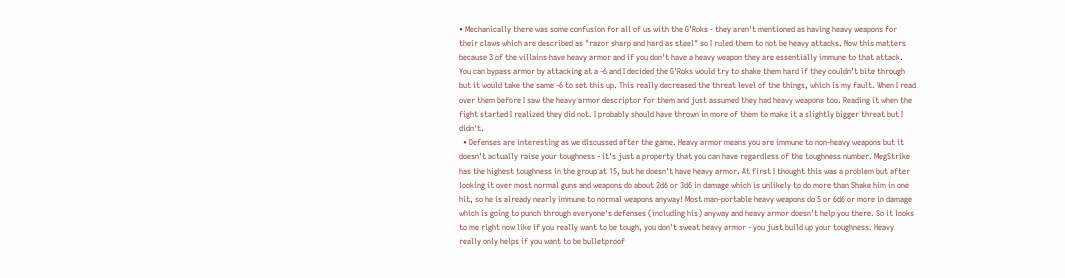• Mechanically there was some confusion for all of us with the G'Roks - they aren't mentioned as having heavy weapons for their claws which are described as "razor sharp and hard as steel" so I ruled them to not be heavy attacks. Now this matters because 3 of the villains have heavy armor and if you don't have a heavy weapon they are essentially immune to that attack. You can bypass armor by attacking at a -6 and I decided the G'Roks would try to shake them hard if they couldn't bite through but it would take the same -6 to set this up. This really decreased the threat level of the things, which is my fault. When I read over them before I saw the heavy armor descriptor for them and just assumed they had heavy weapons too. Reading it when the fight started I realized they did not. I probably should have thrown in more of them to make it a slightly bigger threat but I didn't.
  • Defenses are interesting as we discussed after the game. Heavy armor means you are immune to non-heavy weapons but it doesn't actually raise your toughness - it's just a property that you can have regardless of the toughness number. MegStrike has the highest toughness in the group at 15, but he doesn't have heavy armor. At first I thought this was a problem but after looking it over most normal guns and weapons do about 2d6 or 3d6 in damage which is unlikely to do more than Shake him in one hit, so he is already nearly immune to normal weapons anyway! Most man-portable heavy weapons do 5 or 6d6 or more in damage which is going to punch through everyone's defenses (including his) anyway and heavy armor doesn't help you there. So it looks to me right now like if you really want to be tough, you don't sweat heavy armor - you just build up your toughness. Heavy really only helps if you want to be bulletproof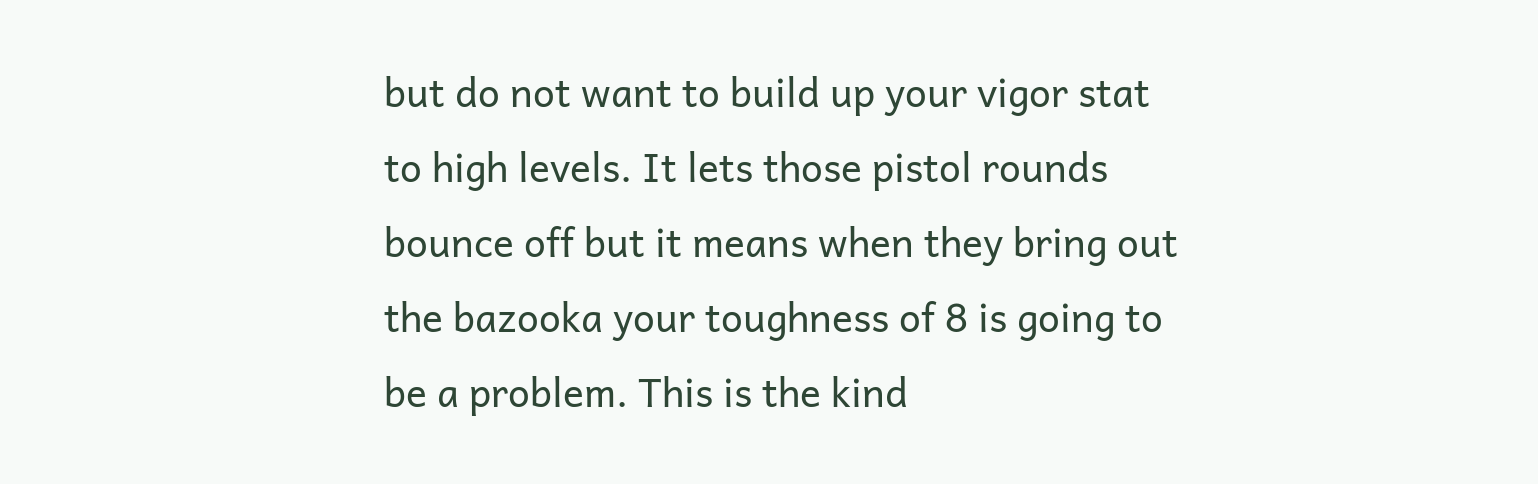but do not want to build up your vigor stat to high levels. It lets those pistol rounds bounce off but it means when they bring out the bazooka your toughness of 8 is going to be a problem. This is the kind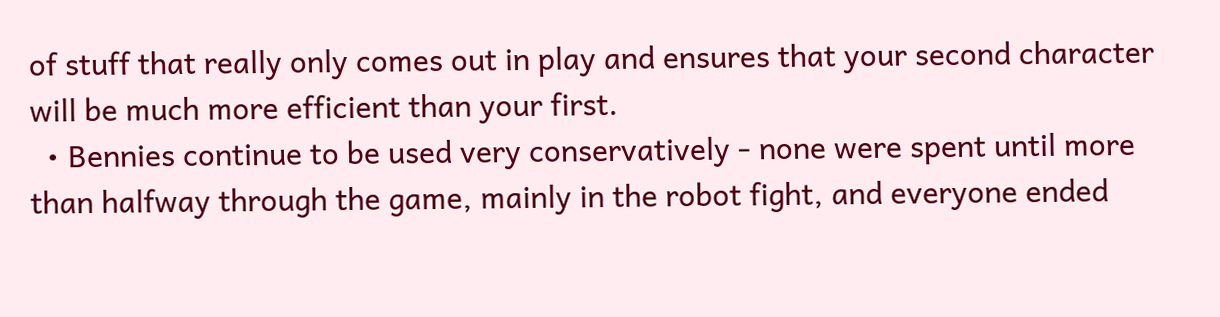of stuff that really only comes out in play and ensures that your second character will be much more efficient than your first.
  • Bennies continue to be used very conservatively - none were spent until more than halfway through the game, mainly in the robot fight, and everyone ended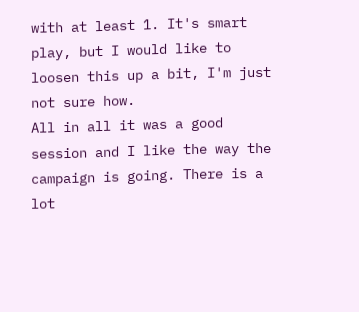with at least 1. It's smart play, but I would like to loosen this up a bit, I'm just not sure how.
All in all it was a good session and I like the way the campaign is going. There is a lot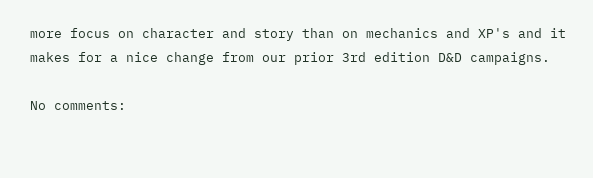more focus on character and story than on mechanics and XP's and it makes for a nice change from our prior 3rd edition D&D campaigns.

No comments: